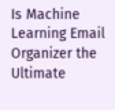Is Machine Learning Email Organizer the Ultimate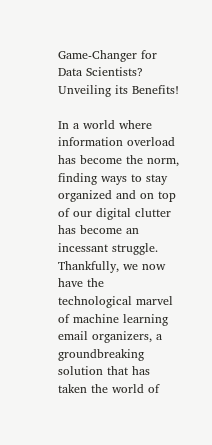Game-Changer for Data Scientists? Unveiling its Benefits!

In a world where information overload has become the norm, finding ways to stay organized and on top of our digital clutter has become an incessant struggle. Thankfully, we now have the technological marvel of machine learning email organizers, a groundbreaking solution that has taken the world of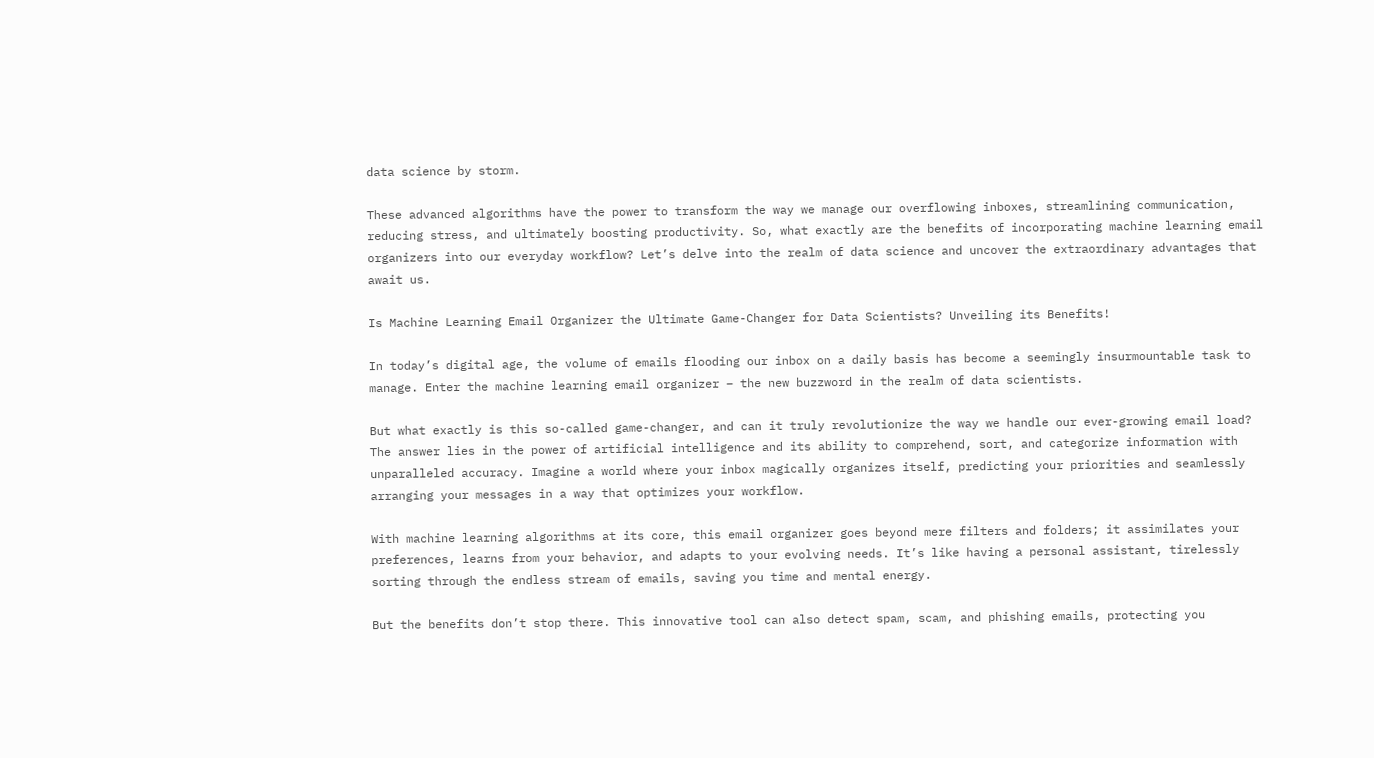data science by storm.

These advanced algorithms have the power to transform the way we manage our overflowing inboxes, streamlining communication, reducing stress, and ultimately boosting productivity. So, what exactly are the benefits of incorporating machine learning email organizers into our everyday workflow? Let’s delve into the realm of data science and uncover the extraordinary advantages that await us.

Is Machine Learning Email Organizer the Ultimate Game-Changer for Data Scientists? Unveiling its Benefits!

In today’s digital age, the volume of emails flooding our inbox on a daily basis has become a seemingly insurmountable task to manage. Enter the machine learning email organizer – the new buzzword in the realm of data scientists.

But what exactly is this so-called game-changer, and can it truly revolutionize the way we handle our ever-growing email load? The answer lies in the power of artificial intelligence and its ability to comprehend, sort, and categorize information with unparalleled accuracy. Imagine a world where your inbox magically organizes itself, predicting your priorities and seamlessly arranging your messages in a way that optimizes your workflow.

With machine learning algorithms at its core, this email organizer goes beyond mere filters and folders; it assimilates your preferences, learns from your behavior, and adapts to your evolving needs. It’s like having a personal assistant, tirelessly sorting through the endless stream of emails, saving you time and mental energy.

But the benefits don’t stop there. This innovative tool can also detect spam, scam, and phishing emails, protecting you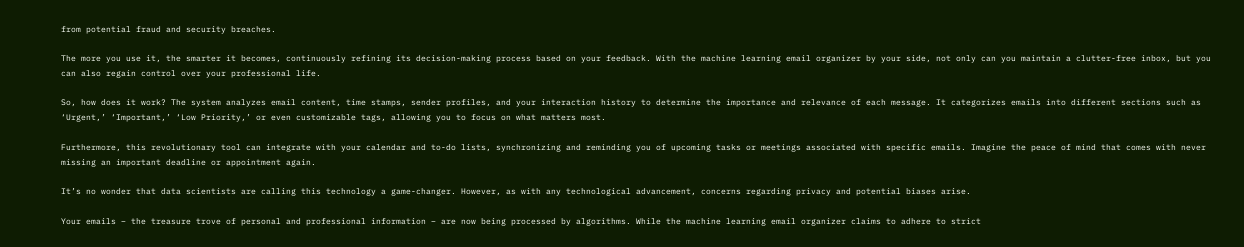from potential fraud and security breaches.

The more you use it, the smarter it becomes, continuously refining its decision-making process based on your feedback. With the machine learning email organizer by your side, not only can you maintain a clutter-free inbox, but you can also regain control over your professional life.

So, how does it work? The system analyzes email content, time stamps, sender profiles, and your interaction history to determine the importance and relevance of each message. It categorizes emails into different sections such as ‘Urgent,’ ‘Important,’ ‘Low Priority,’ or even customizable tags, allowing you to focus on what matters most.

Furthermore, this revolutionary tool can integrate with your calendar and to-do lists, synchronizing and reminding you of upcoming tasks or meetings associated with specific emails. Imagine the peace of mind that comes with never missing an important deadline or appointment again.

It’s no wonder that data scientists are calling this technology a game-changer. However, as with any technological advancement, concerns regarding privacy and potential biases arise.

Your emails – the treasure trove of personal and professional information – are now being processed by algorithms. While the machine learning email organizer claims to adhere to strict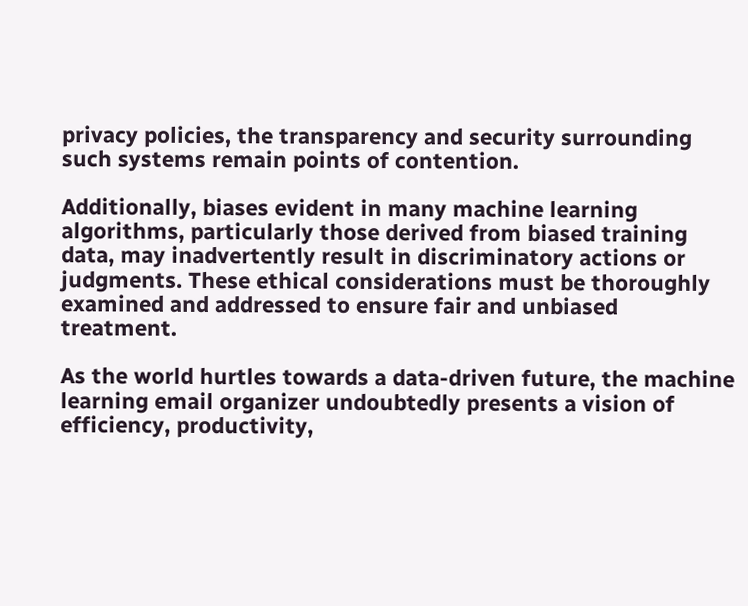privacy policies, the transparency and security surrounding such systems remain points of contention.

Additionally, biases evident in many machine learning algorithms, particularly those derived from biased training data, may inadvertently result in discriminatory actions or judgments. These ethical considerations must be thoroughly examined and addressed to ensure fair and unbiased treatment.

As the world hurtles towards a data-driven future, the machine learning email organizer undoubtedly presents a vision of efficiency, productivity,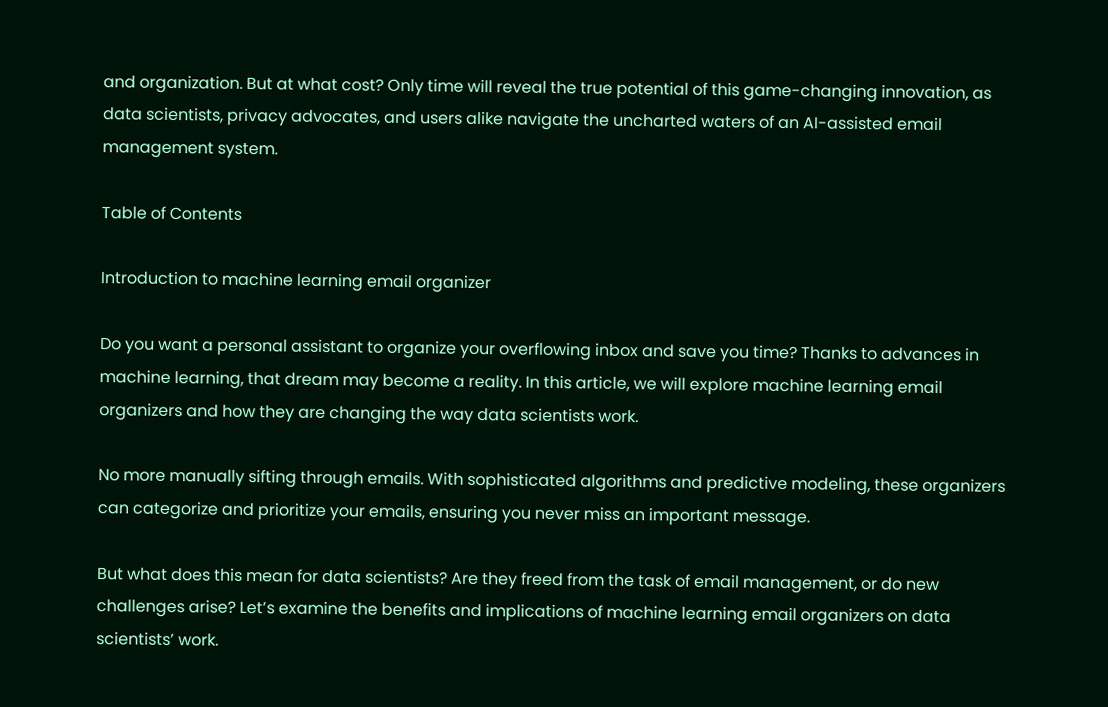and organization. But at what cost? Only time will reveal the true potential of this game-changing innovation, as data scientists, privacy advocates, and users alike navigate the uncharted waters of an AI-assisted email management system.

Table of Contents

Introduction to machine learning email organizer

Do you want a personal assistant to organize your overflowing inbox and save you time? Thanks to advances in machine learning, that dream may become a reality. In this article, we will explore machine learning email organizers and how they are changing the way data scientists work.

No more manually sifting through emails. With sophisticated algorithms and predictive modeling, these organizers can categorize and prioritize your emails, ensuring you never miss an important message.

But what does this mean for data scientists? Are they freed from the task of email management, or do new challenges arise? Let’s examine the benefits and implications of machine learning email organizers on data scientists’ work.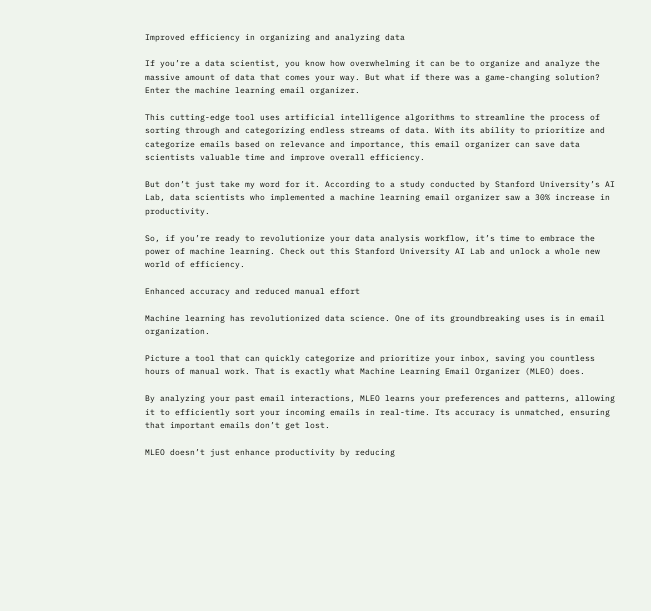Improved efficiency in organizing and analyzing data

If you’re a data scientist, you know how overwhelming it can be to organize and analyze the massive amount of data that comes your way. But what if there was a game-changing solution? Enter the machine learning email organizer.

This cutting-edge tool uses artificial intelligence algorithms to streamline the process of sorting through and categorizing endless streams of data. With its ability to prioritize and categorize emails based on relevance and importance, this email organizer can save data scientists valuable time and improve overall efficiency.

But don’t just take my word for it. According to a study conducted by Stanford University’s AI Lab, data scientists who implemented a machine learning email organizer saw a 30% increase in productivity.

So, if you’re ready to revolutionize your data analysis workflow, it’s time to embrace the power of machine learning. Check out this Stanford University AI Lab and unlock a whole new world of efficiency.

Enhanced accuracy and reduced manual effort

Machine learning has revolutionized data science. One of its groundbreaking uses is in email organization.

Picture a tool that can quickly categorize and prioritize your inbox, saving you countless hours of manual work. That is exactly what Machine Learning Email Organizer (MLEO) does.

By analyzing your past email interactions, MLEO learns your preferences and patterns, allowing it to efficiently sort your incoming emails in real-time. Its accuracy is unmatched, ensuring that important emails don’t get lost.

MLEO doesn’t just enhance productivity by reducing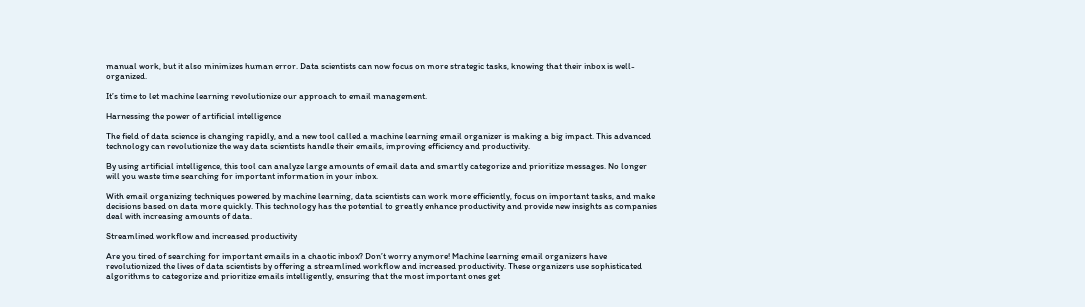manual work, but it also minimizes human error. Data scientists can now focus on more strategic tasks, knowing that their inbox is well-organized.

It’s time to let machine learning revolutionize our approach to email management.

Harnessing the power of artificial intelligence

The field of data science is changing rapidly, and a new tool called a machine learning email organizer is making a big impact. This advanced technology can revolutionize the way data scientists handle their emails, improving efficiency and productivity.

By using artificial intelligence, this tool can analyze large amounts of email data and smartly categorize and prioritize messages. No longer will you waste time searching for important information in your inbox.

With email organizing techniques powered by machine learning, data scientists can work more efficiently, focus on important tasks, and make decisions based on data more quickly. This technology has the potential to greatly enhance productivity and provide new insights as companies deal with increasing amounts of data.

Streamlined workflow and increased productivity

Are you tired of searching for important emails in a chaotic inbox? Don’t worry anymore! Machine learning email organizers have revolutionized the lives of data scientists by offering a streamlined workflow and increased productivity. These organizers use sophisticated algorithms to categorize and prioritize emails intelligently, ensuring that the most important ones get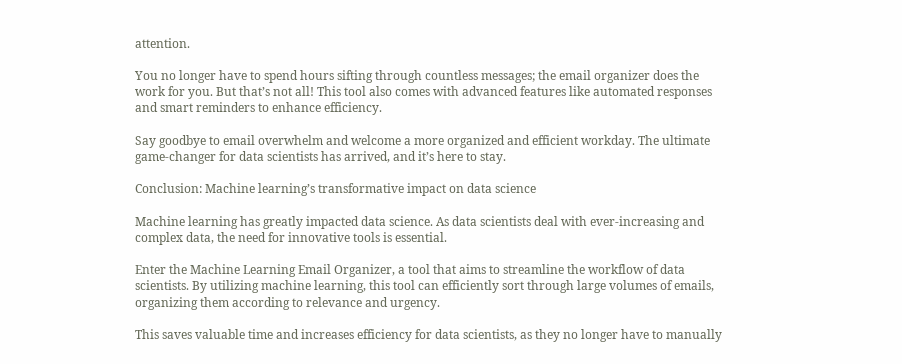attention.

You no longer have to spend hours sifting through countless messages; the email organizer does the work for you. But that’s not all! This tool also comes with advanced features like automated responses and smart reminders to enhance efficiency.

Say goodbye to email overwhelm and welcome a more organized and efficient workday. The ultimate game-changer for data scientists has arrived, and it’s here to stay.

Conclusion: Machine learning’s transformative impact on data science

Machine learning has greatly impacted data science. As data scientists deal with ever-increasing and complex data, the need for innovative tools is essential.

Enter the Machine Learning Email Organizer, a tool that aims to streamline the workflow of data scientists. By utilizing machine learning, this tool can efficiently sort through large volumes of emails, organizing them according to relevance and urgency.

This saves valuable time and increases efficiency for data scientists, as they no longer have to manually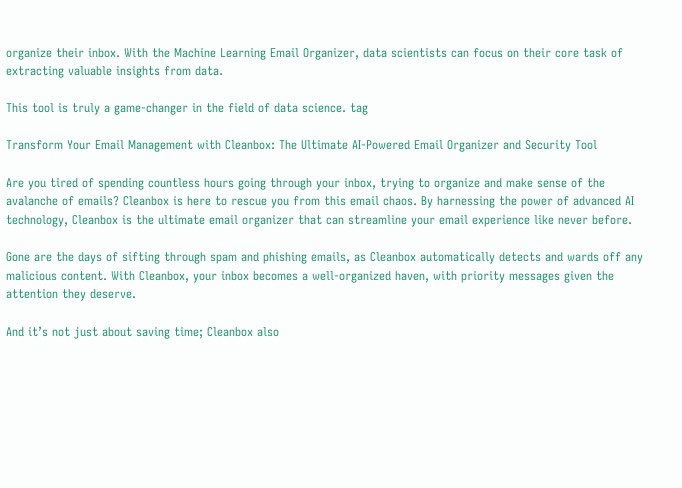organize their inbox. With the Machine Learning Email Organizer, data scientists can focus on their core task of extracting valuable insights from data.

This tool is truly a game-changer in the field of data science. tag

Transform Your Email Management with Cleanbox: The Ultimate AI-Powered Email Organizer and Security Tool

Are you tired of spending countless hours going through your inbox, trying to organize and make sense of the avalanche of emails? Cleanbox is here to rescue you from this email chaos. By harnessing the power of advanced AI technology, Cleanbox is the ultimate email organizer that can streamline your email experience like never before.

Gone are the days of sifting through spam and phishing emails, as Cleanbox automatically detects and wards off any malicious content. With Cleanbox, your inbox becomes a well-organized haven, with priority messages given the attention they deserve.

And it’s not just about saving time; Cleanbox also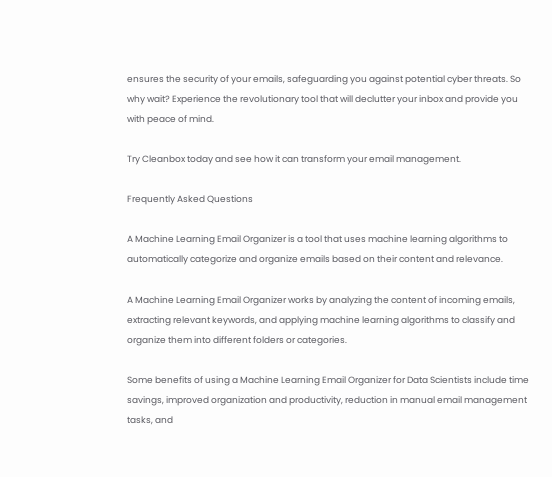ensures the security of your emails, safeguarding you against potential cyber threats. So why wait? Experience the revolutionary tool that will declutter your inbox and provide you with peace of mind.

Try Cleanbox today and see how it can transform your email management.

Frequently Asked Questions

A Machine Learning Email Organizer is a tool that uses machine learning algorithms to automatically categorize and organize emails based on their content and relevance.

A Machine Learning Email Organizer works by analyzing the content of incoming emails, extracting relevant keywords, and applying machine learning algorithms to classify and organize them into different folders or categories.

Some benefits of using a Machine Learning Email Organizer for Data Scientists include time savings, improved organization and productivity, reduction in manual email management tasks, and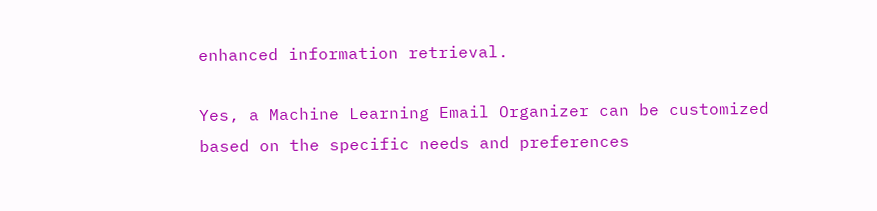enhanced information retrieval.

Yes, a Machine Learning Email Organizer can be customized based on the specific needs and preferences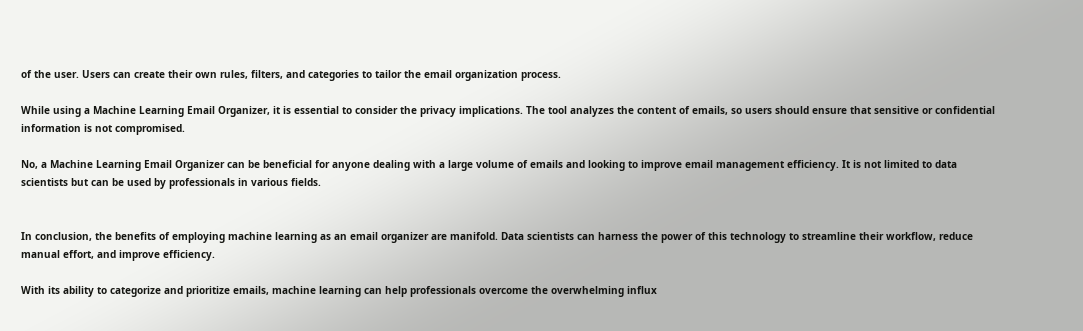of the user. Users can create their own rules, filters, and categories to tailor the email organization process.

While using a Machine Learning Email Organizer, it is essential to consider the privacy implications. The tool analyzes the content of emails, so users should ensure that sensitive or confidential information is not compromised.

No, a Machine Learning Email Organizer can be beneficial for anyone dealing with a large volume of emails and looking to improve email management efficiency. It is not limited to data scientists but can be used by professionals in various fields.


In conclusion, the benefits of employing machine learning as an email organizer are manifold. Data scientists can harness the power of this technology to streamline their workflow, reduce manual effort, and improve efficiency.

With its ability to categorize and prioritize emails, machine learning can help professionals overcome the overwhelming influx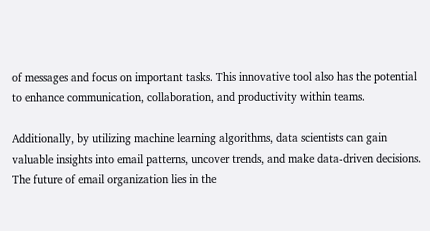of messages and focus on important tasks. This innovative tool also has the potential to enhance communication, collaboration, and productivity within teams.

Additionally, by utilizing machine learning algorithms, data scientists can gain valuable insights into email patterns, uncover trends, and make data-driven decisions. The future of email organization lies in the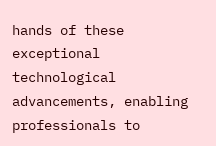hands of these exceptional technological advancements, enabling professionals to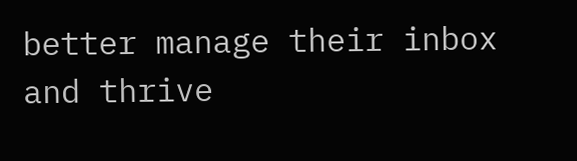better manage their inbox and thrive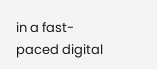in a fast-paced digital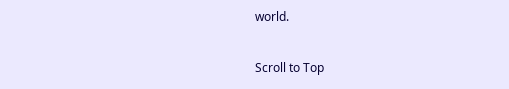world.

Scroll to Top